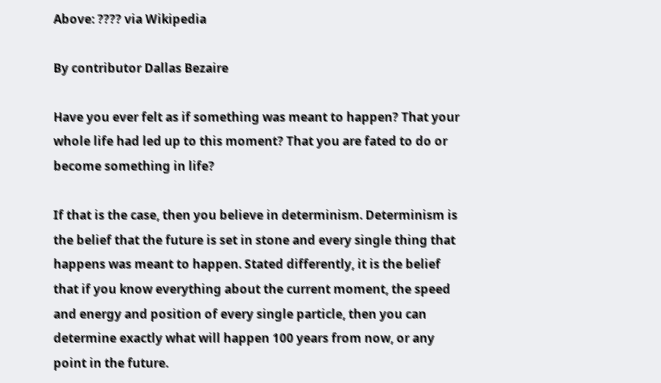Above: ???? via Wikipedia

By contributor Dallas Bezaire

Have you ever felt as if something was meant to happen? That your whole life had led up to this moment? That you are fated to do or become something in life?

If that is the case, then you believe in determinism. Determinism is the belief that the future is set in stone and every single thing that happens was meant to happen. Stated differently, it is the belief that if you know everything about the current moment, the speed and energy and position of every single particle, then you can determine exactly what will happen 100 years from now, or any point in the future.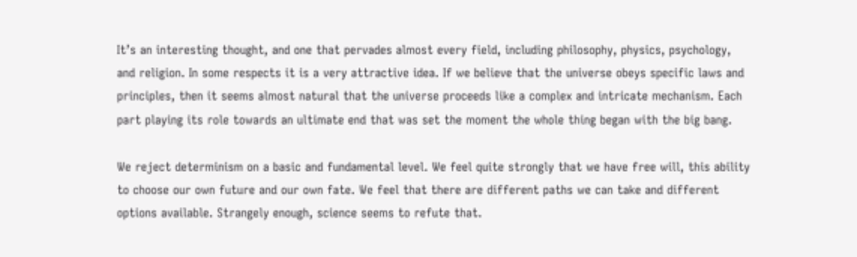It’s an interesting thought, and one that pervades almost every field, including philosophy, physics, psychology, and religion. In some respects it is a very attractive idea. If we believe that the universe obeys specific laws and principles, then it seems almost natural that the universe proceeds like a complex and intricate mechanism. Each part playing its role towards an ultimate end that was set the moment the whole thing began with the big bang.

We reject determinism on a basic and fundamental level. We feel quite strongly that we have free will, this ability to choose our own future and our own fate. We feel that there are different paths we can take and different options available. Strangely enough, science seems to refute that.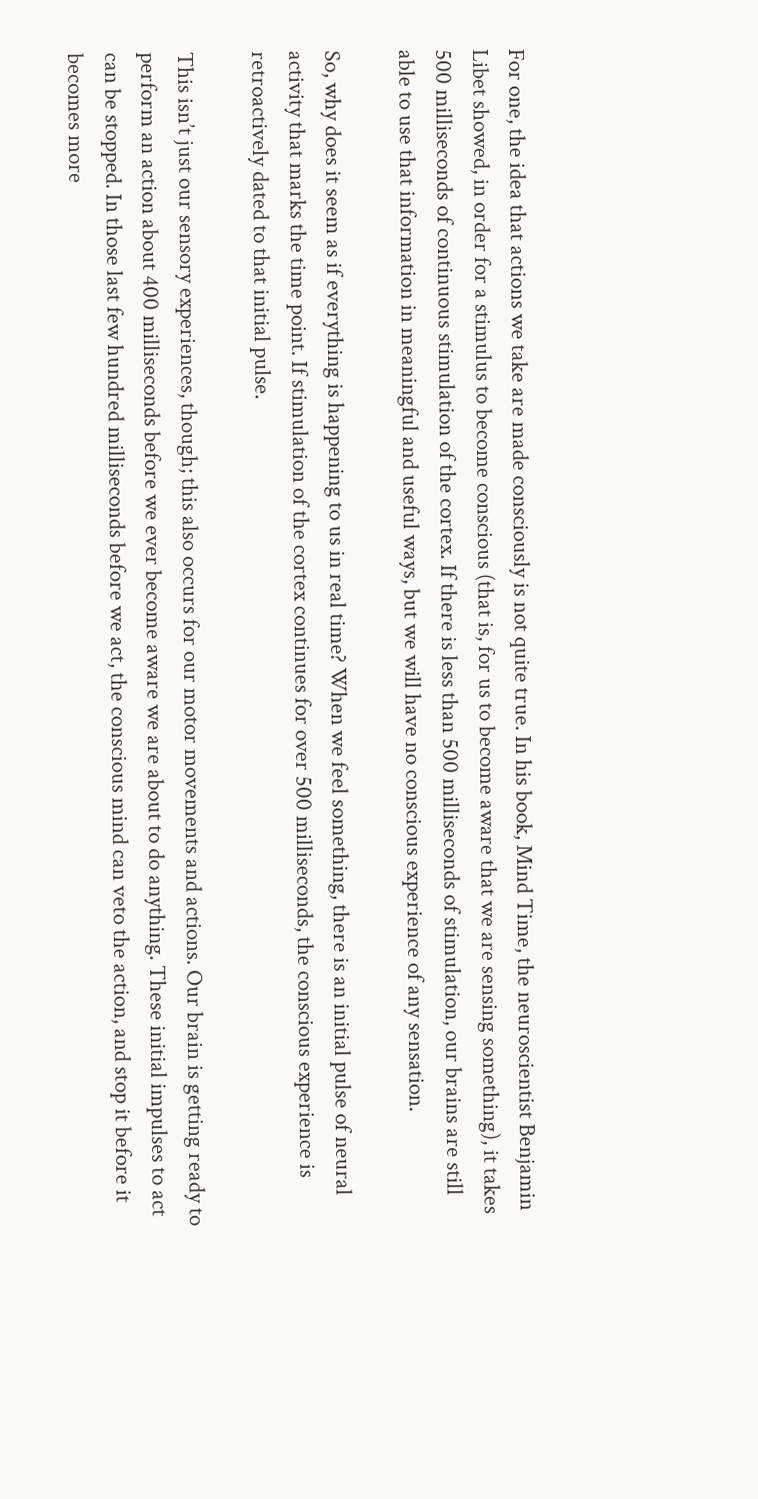For one, the idea that actions we take are made consciously is not quite true. In his book, Mind Time, the neuroscientist Benjamin Libet showed, in order for a stimulus to become conscious (that is, for us to become aware that we are sensing something), it takes 500 milliseconds of continuous stimulation of the cortex. If there is less than 500 milliseconds of stimulation, our brains are still able to use that information in meaningful and useful ways, but we will have no conscious experience of any sensation.

So, why does it seem as if everything is happening to us in real time? When we feel something, there is an initial pulse of neural activity that marks the time point. If stimulation of the cortex continues for over 500 milliseconds, the conscious experience is retroactively dated to that initial pulse.

This isn’t just our sensory experiences, though; this also occurs for our motor movements and actions. Our brain is getting ready to perform an action about 400 milliseconds before we ever become aware we are about to do anything. These initial impulses to act can be stopped. In those last few hundred milliseconds before we act, the conscious mind can veto the action, and stop it before it becomes more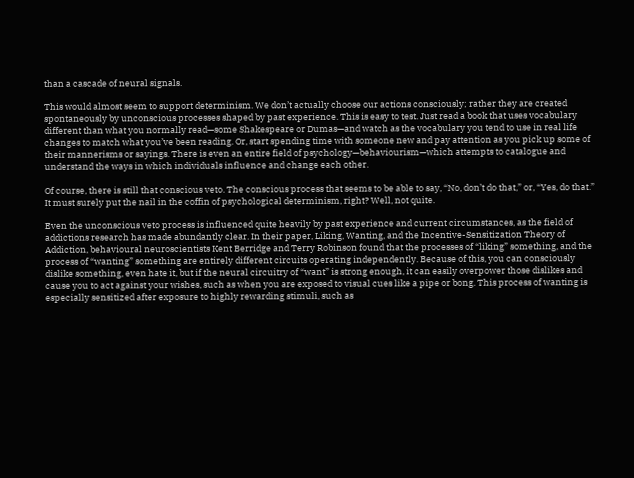than a cascade of neural signals.

This would almost seem to support determinism. We don’t actually choose our actions consciously; rather they are created spontaneously by unconscious processes shaped by past experience. This is easy to test. Just read a book that uses vocabulary different than what you normally read—some Shakespeare or Dumas—and watch as the vocabulary you tend to use in real life changes to match what you’ve been reading. Or, start spending time with someone new and pay attention as you pick up some of their mannerisms or sayings. There is even an entire field of psychology—behaviourism—which attempts to catalogue and understand the ways in which individuals influence and change each other.

Of course, there is still that conscious veto. The conscious process that seems to be able to say, “No, don’t do that,” or, “Yes, do that.” It must surely put the nail in the coffin of psychological determinism, right? Well, not quite.

Even the unconscious veto process is influenced quite heavily by past experience and current circumstances, as the field of addictions research has made abundantly clear. In their paper, Liking, Wanting, and the Incentive-Sensitization Theory of Addiction, behavioural neuroscientists Kent Berridge and Terry Robinson found that the processes of “liking” something, and the process of “wanting” something are entirely different circuits operating independently. Because of this, you can consciously dislike something, even hate it, but if the neural circuitry of “want” is strong enough, it can easily overpower those dislikes and cause you to act against your wishes, such as when you are exposed to visual cues like a pipe or bong. This process of wanting is especially sensitized after exposure to highly rewarding stimuli, such as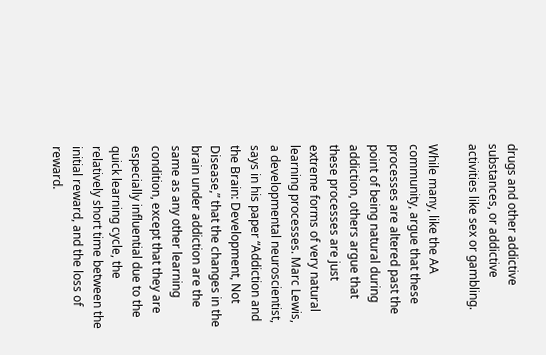drugs and other addictive substances, or addictive activities like sex or gambling.

While many, like the AA community, argue that these processes are altered past the point of being natural during addiction, others argue that these processes are just extreme forms of very natural learning processes. Marc Lewis, a developmental neuroscientist, says in his paper “Addiction and the Brain: Development, Not Disease,” that the changes in the brain under addiction are the same as any other learning condition, except that they are especially influential due to the quick learning cycle, the relatively short time between the initial reward, and the loss of reward.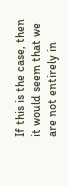If this is the case, then it would seem that we are not entirely in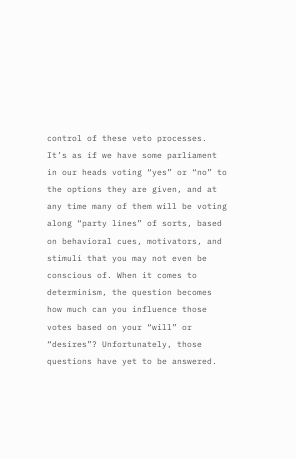control of these veto processes. It’s as if we have some parliament in our heads voting “yes” or “no” to the options they are given, and at any time many of them will be voting along “party lines” of sorts, based on behavioral cues, motivators, and stimuli that you may not even be conscious of. When it comes to determinism, the question becomes how much can you influence those votes based on your “will” or “desires”? Unfortunately, those questions have yet to be answered.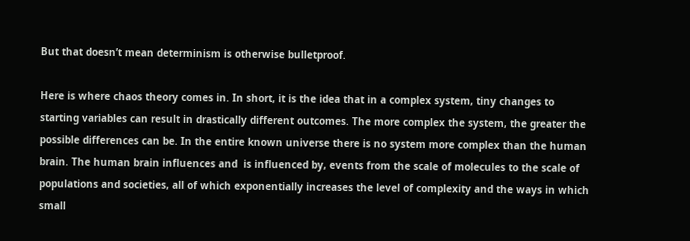But that doesn’t mean determinism is otherwise bulletproof.

Here is where chaos theory comes in. In short, it is the idea that in a complex system, tiny changes to starting variables can result in drastically different outcomes. The more complex the system, the greater the possible differences can be. In the entire known universe there is no system more complex than the human brain. The human brain influences and  is influenced by, events from the scale of molecules to the scale of populations and societies, all of which exponentially increases the level of complexity and the ways in which small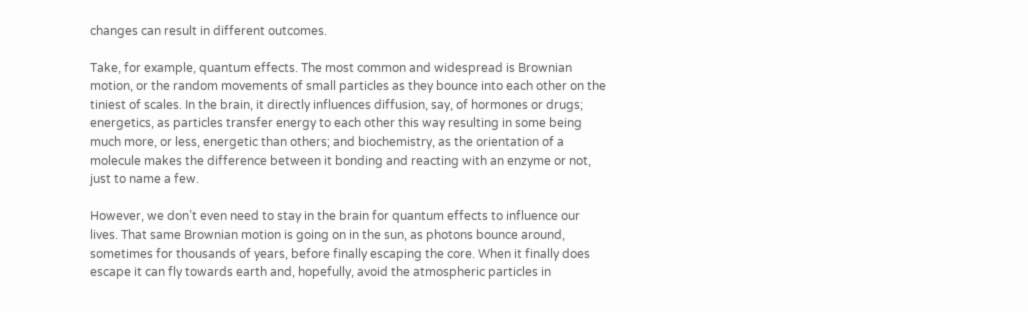changes can result in different outcomes.

Take, for example, quantum effects. The most common and widespread is Brownian motion, or the random movements of small particles as they bounce into each other on the tiniest of scales. In the brain, it directly influences diffusion, say, of hormones or drugs; energetics, as particles transfer energy to each other this way resulting in some being much more, or less, energetic than others; and biochemistry, as the orientation of a molecule makes the difference between it bonding and reacting with an enzyme or not, just to name a few.

However, we don’t even need to stay in the brain for quantum effects to influence our lives. That same Brownian motion is going on in the sun, as photons bounce around, sometimes for thousands of years, before finally escaping the core. When it finally does escape it can fly towards earth and, hopefully, avoid the atmospheric particles in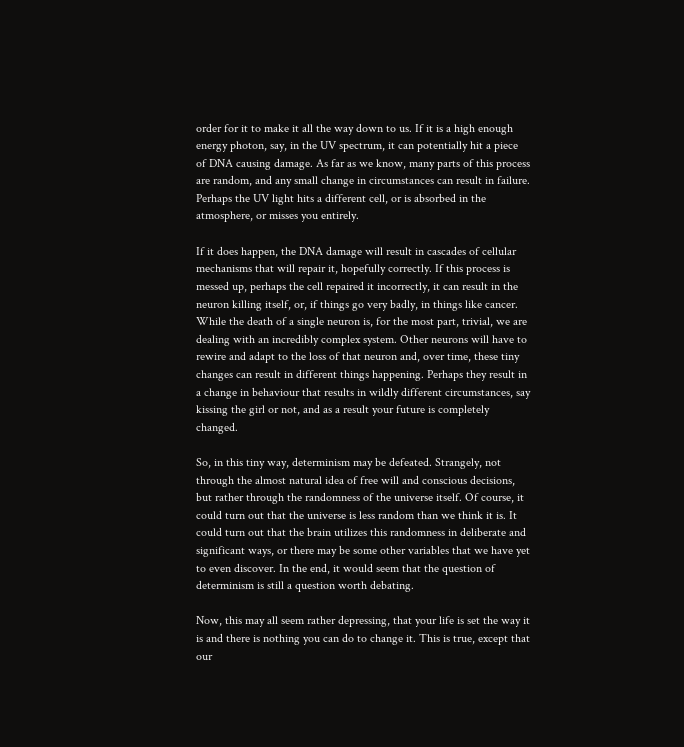order for it to make it all the way down to us. If it is a high enough energy photon, say, in the UV spectrum, it can potentially hit a piece of DNA causing damage. As far as we know, many parts of this process are random, and any small change in circumstances can result in failure. Perhaps the UV light hits a different cell, or is absorbed in the atmosphere, or misses you entirely.

If it does happen, the DNA damage will result in cascades of cellular mechanisms that will repair it, hopefully correctly. If this process is messed up, perhaps the cell repaired it incorrectly, it can result in the neuron killing itself, or, if things go very badly, in things like cancer. While the death of a single neuron is, for the most part, trivial, we are dealing with an incredibly complex system. Other neurons will have to rewire and adapt to the loss of that neuron and, over time, these tiny changes can result in different things happening. Perhaps they result in a change in behaviour that results in wildly different circumstances, say kissing the girl or not, and as a result your future is completely changed.

So, in this tiny way, determinism may be defeated. Strangely, not through the almost natural idea of free will and conscious decisions, but rather through the randomness of the universe itself. Of course, it could turn out that the universe is less random than we think it is. It could turn out that the brain utilizes this randomness in deliberate and significant ways, or there may be some other variables that we have yet to even discover. In the end, it would seem that the question of determinism is still a question worth debating.

Now, this may all seem rather depressing, that your life is set the way it is and there is nothing you can do to change it. This is true, except that our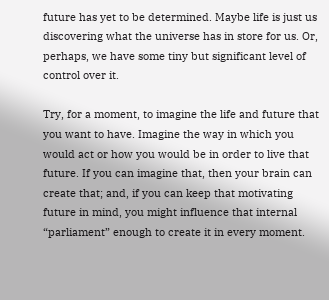future has yet to be determined. Maybe life is just us discovering what the universe has in store for us. Or, perhaps, we have some tiny but significant level of control over it.

Try, for a moment, to imagine the life and future that you want to have. Imagine the way in which you would act or how you would be in order to live that future. If you can imagine that, then your brain can create that; and, if you can keep that motivating future in mind, you might influence that internal “parliament” enough to create it in every moment.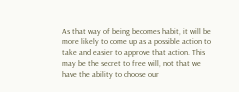As that way of being becomes habit, it will be more likely to come up as a possible action to take and easier to approve that action. This may be the secret to free will, not that we have the ability to choose our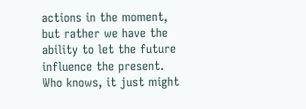actions in the moment, but rather we have the ability to let the future influence the present. Who knows, it just might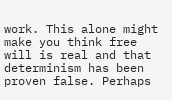work. This alone might make you think free will is real and that determinism has been proven false. Perhaps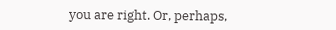you are right. Or, perhaps,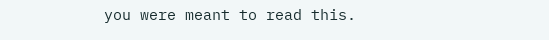you were meant to read this.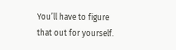You’ll have to figure that out for yourself.